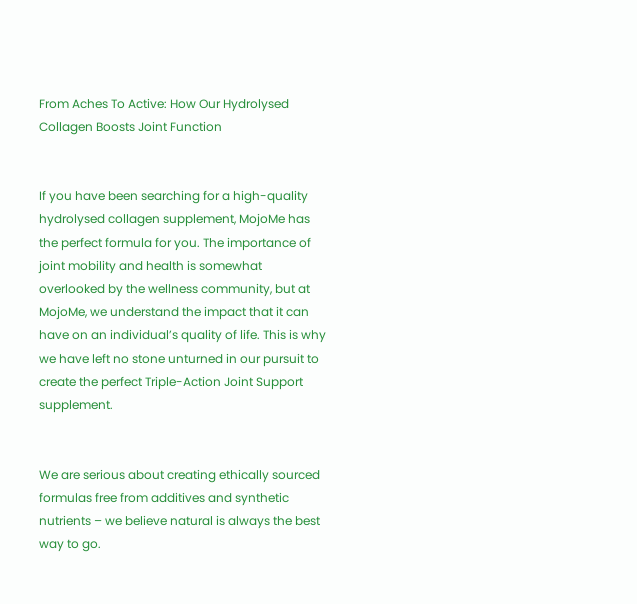From Aches To Active: How Our Hydrolysed Collagen Boosts Joint Function


If you have been searching for a high-quality hydrolysed collagen supplement, MojoMe has the perfect formula for you. The importance of joint mobility and health is somewhat overlooked by the wellness community, but at MojoMe, we understand the impact that it can have on an individual’s quality of life. This is why we have left no stone unturned in our pursuit to create the perfect Triple-Action Joint Support supplement.


We are serious about creating ethically sourced formulas free from additives and synthetic nutrients – we believe natural is always the best way to go.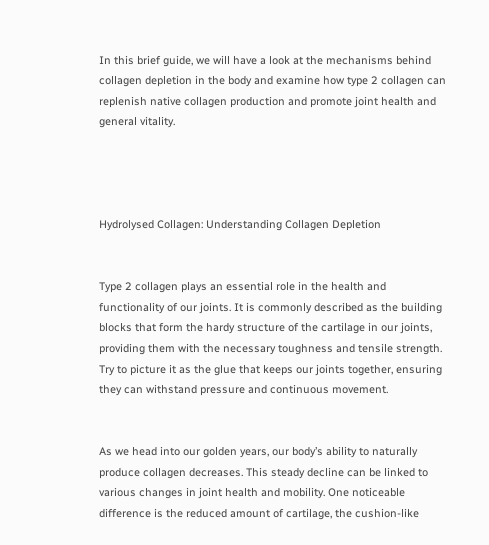In this brief guide, we will have a look at the mechanisms behind collagen depletion in the body and examine how type 2 collagen can replenish native collagen production and promote joint health and general vitality.




Hydrolysed Collagen: Understanding Collagen Depletion


Type 2 collagen plays an essential role in the health and functionality of our joints. It is commonly described as the building blocks that form the hardy structure of the cartilage in our joints, providing them with the necessary toughness and tensile strength. Try to picture it as the glue that keeps our joints together, ensuring they can withstand pressure and continuous movement.


As we head into our golden years, our body’s ability to naturally produce collagen decreases. This steady decline can be linked to various changes in joint health and mobility. One noticeable difference is the reduced amount of cartilage, the cushion-like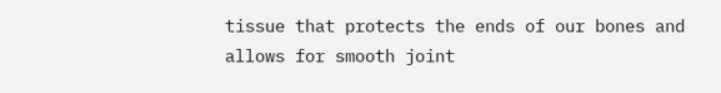tissue that protects the ends of our bones and allows for smooth joint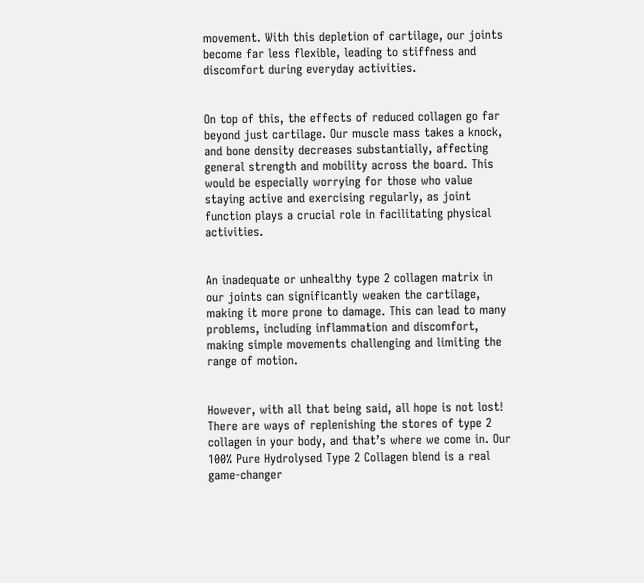movement. With this depletion of cartilage, our joints become far less flexible, leading to stiffness and discomfort during everyday activities.


On top of this, the effects of reduced collagen go far beyond just cartilage. Our muscle mass takes a knock, and bone density decreases substantially, affecting general strength and mobility across the board. This would be especially worrying for those who value staying active and exercising regularly, as joint function plays a crucial role in facilitating physical activities.


An inadequate or unhealthy type 2 collagen matrix in our joints can significantly weaken the cartilage, making it more prone to damage. This can lead to many problems, including inflammation and discomfort, making simple movements challenging and limiting the range of motion.


However, with all that being said, all hope is not lost! There are ways of replenishing the stores of type 2 collagen in your body, and that’s where we come in. Our 100% Pure Hydrolysed Type 2 Collagen blend is a real game-changer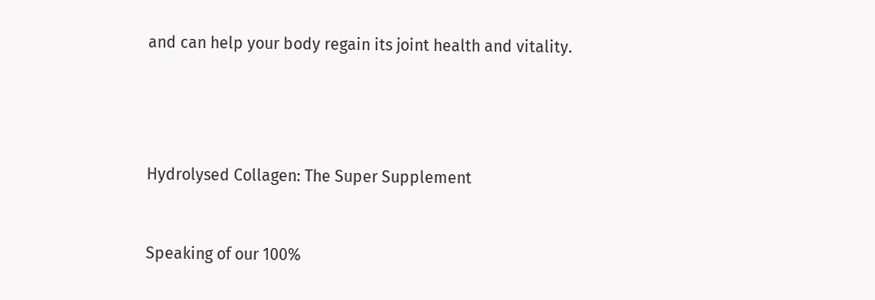and can help your body regain its joint health and vitality.




Hydrolysed Collagen: The Super Supplement


Speaking of our 100%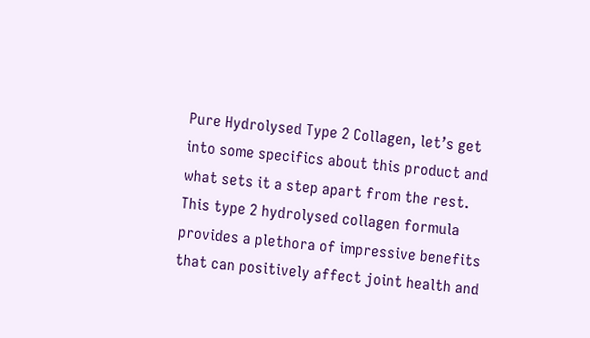Pure Hydrolysed Type 2 Collagen, let’s get into some specifics about this product and what sets it a step apart from the rest. This type 2 hydrolysed collagen formula provides a plethora of impressive benefits that can positively affect joint health and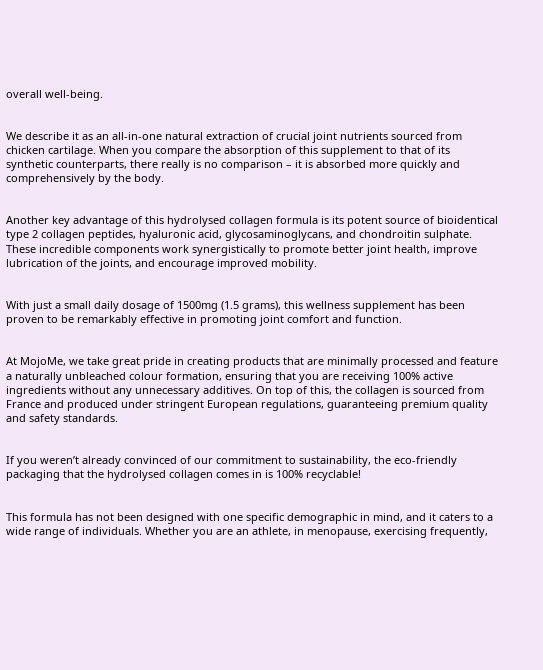overall well-being.


We describe it as an all-in-one natural extraction of crucial joint nutrients sourced from chicken cartilage. When you compare the absorption of this supplement to that of its synthetic counterparts, there really is no comparison – it is absorbed more quickly and comprehensively by the body.


Another key advantage of this hydrolysed collagen formula is its potent source of bioidentical type 2 collagen peptides, hyaluronic acid, glycosaminoglycans, and chondroitin sulphate. These incredible components work synergistically to promote better joint health, improve lubrication of the joints, and encourage improved mobility.


With just a small daily dosage of 1500mg (1.5 grams), this wellness supplement has been proven to be remarkably effective in promoting joint comfort and function.


At MojoMe, we take great pride in creating products that are minimally processed and feature a naturally unbleached colour formation, ensuring that you are receiving 100% active ingredients without any unnecessary additives. On top of this, the collagen is sourced from France and produced under stringent European regulations, guaranteeing premium quality and safety standards.


If you weren’t already convinced of our commitment to sustainability, the eco-friendly packaging that the hydrolysed collagen comes in is 100% recyclable!


This formula has not been designed with one specific demographic in mind, and it caters to a wide range of individuals. Whether you are an athlete, in menopause, exercising frequently,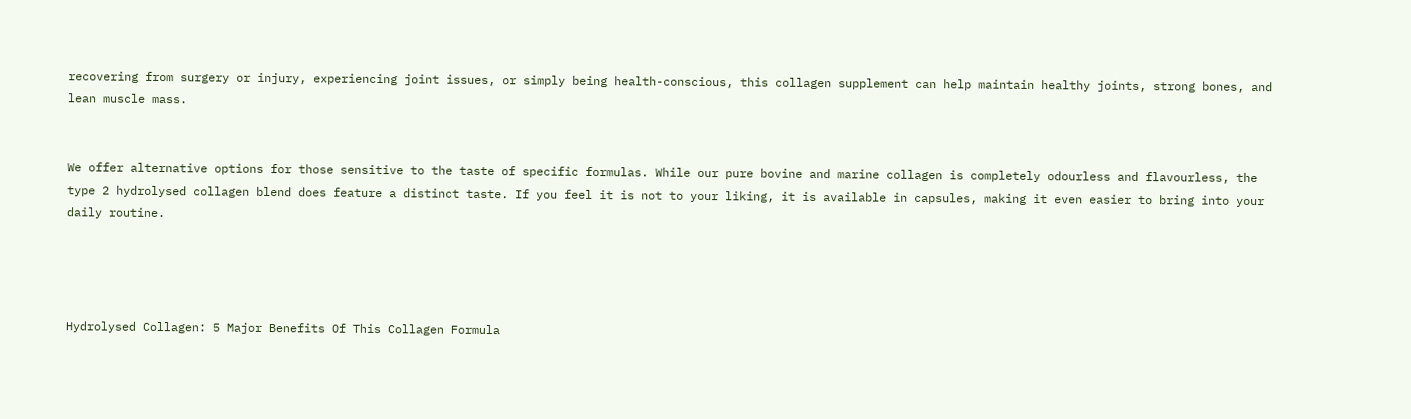recovering from surgery or injury, experiencing joint issues, or simply being health-conscious, this collagen supplement can help maintain healthy joints, strong bones, and lean muscle mass.


We offer alternative options for those sensitive to the taste of specific formulas. While our pure bovine and marine collagen is completely odourless and flavourless, the type 2 hydrolysed collagen blend does feature a distinct taste. If you feel it is not to your liking, it is available in capsules, making it even easier to bring into your daily routine.




Hydrolysed Collagen: 5 Major Benefits Of This Collagen Formula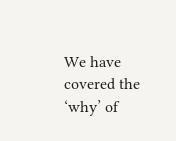We have covered the ‘why’ of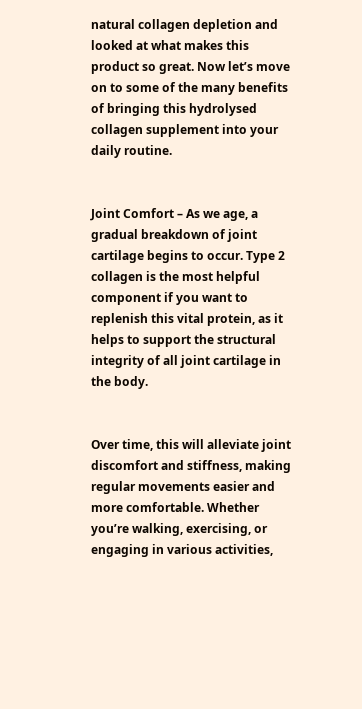natural collagen depletion and looked at what makes this product so great. Now let’s move on to some of the many benefits of bringing this hydrolysed collagen supplement into your daily routine.


Joint Comfort – As we age, a gradual breakdown of joint cartilage begins to occur. Type 2 collagen is the most helpful component if you want to replenish this vital protein, as it helps to support the structural integrity of all joint cartilage in the body.


Over time, this will alleviate joint discomfort and stiffness, making regular movements easier and more comfortable. Whether you’re walking, exercising, or engaging in various activities,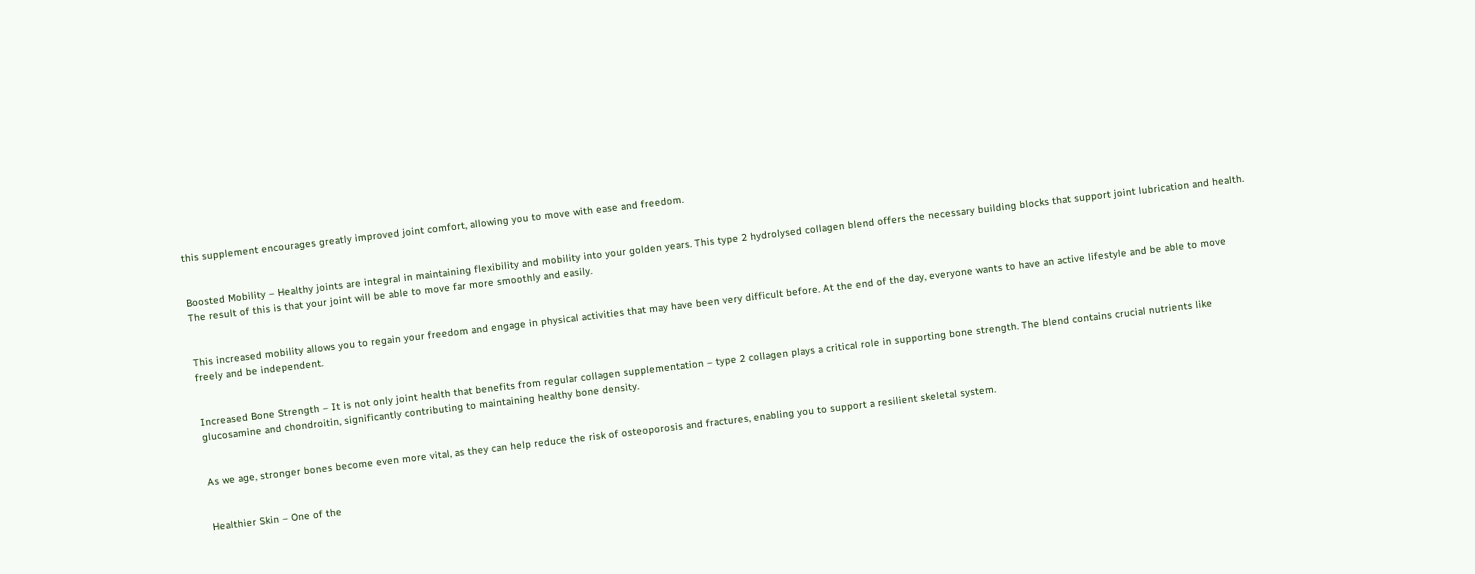this supplement encourages greatly improved joint comfort, allowing you to move with ease and freedom.


Boosted Mobility – Healthy joints are integral in maintaining flexibility and mobility into your golden years. This type 2 hydrolysed collagen blend offers the necessary building blocks that support joint lubrication and health. The result of this is that your joint will be able to move far more smoothly and easily.


This increased mobility allows you to regain your freedom and engage in physical activities that may have been very difficult before. At the end of the day, everyone wants to have an active lifestyle and be able to move freely and be independent.


Increased Bone Strength – It is not only joint health that benefits from regular collagen supplementation – type 2 collagen plays a critical role in supporting bone strength. The blend contains crucial nutrients like glucosamine and chondroitin, significantly contributing to maintaining healthy bone density.


As we age, stronger bones become even more vital, as they can help reduce the risk of osteoporosis and fractures, enabling you to support a resilient skeletal system.


Healthier Skin – One of the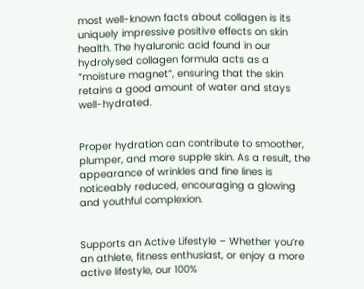most well-known facts about collagen is its uniquely impressive positive effects on skin health. The hyaluronic acid found in our hydrolysed collagen formula acts as a “moisture magnet”, ensuring that the skin retains a good amount of water and stays well-hydrated.


Proper hydration can contribute to smoother, plumper, and more supple skin. As a result, the appearance of wrinkles and fine lines is noticeably reduced, encouraging a glowing and youthful complexion.


Supports an Active Lifestyle – Whether you’re an athlete, fitness enthusiast, or enjoy a more active lifestyle, our 100%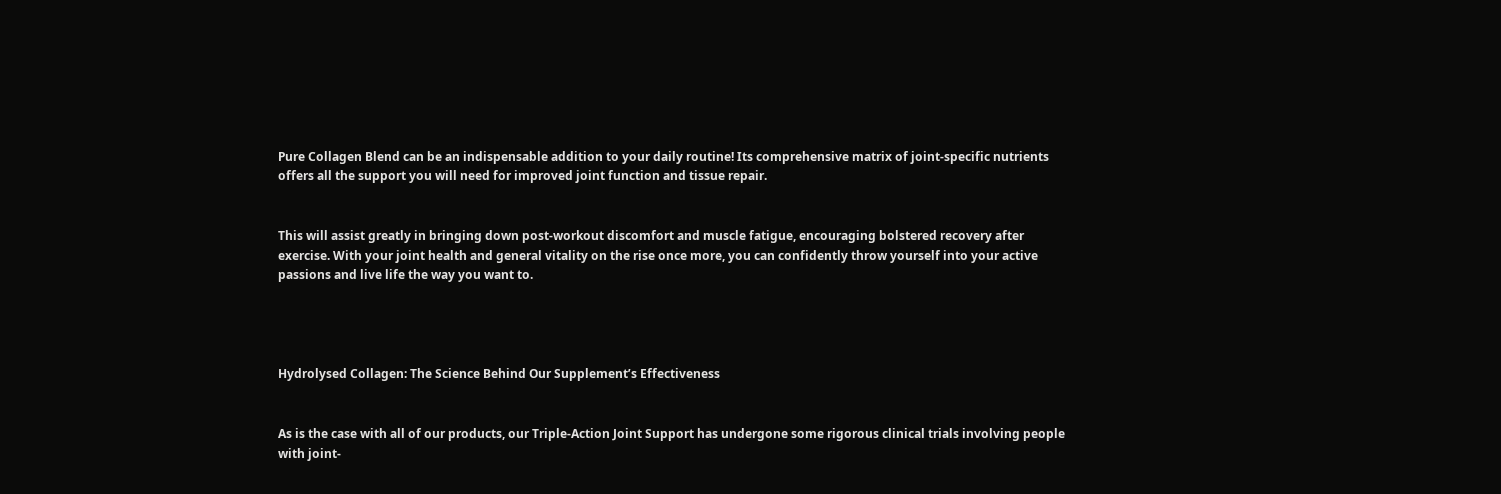Pure Collagen Blend can be an indispensable addition to your daily routine! Its comprehensive matrix of joint-specific nutrients offers all the support you will need for improved joint function and tissue repair.


This will assist greatly in bringing down post-workout discomfort and muscle fatigue, encouraging bolstered recovery after exercise. With your joint health and general vitality on the rise once more, you can confidently throw yourself into your active passions and live life the way you want to.




Hydrolysed Collagen: The Science Behind Our Supplement’s Effectiveness


As is the case with all of our products, our Triple-Action Joint Support has undergone some rigorous clinical trials involving people with joint-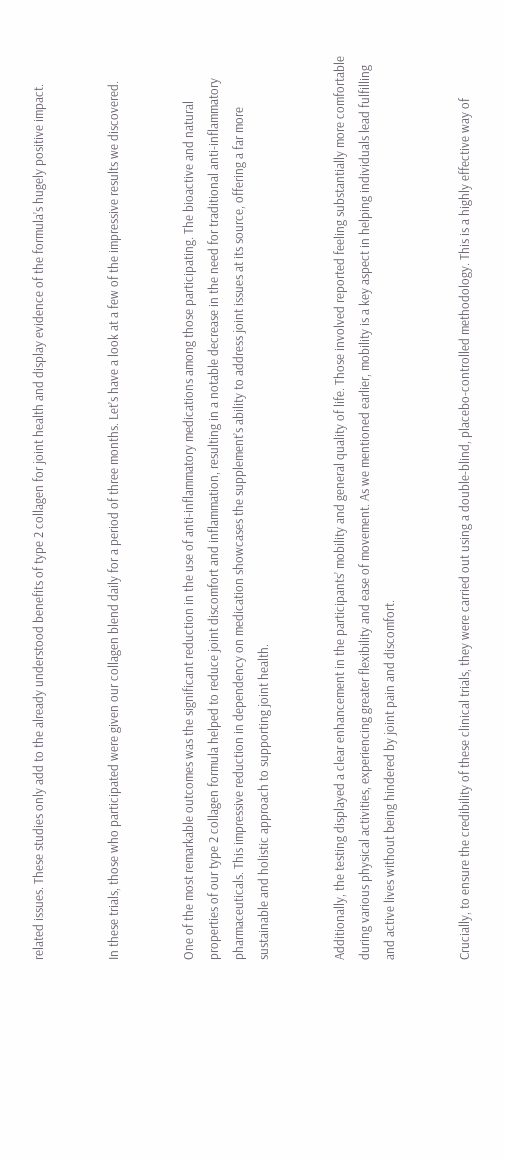related issues. These studies only add to the already understood benefits of type 2 collagen for joint health and display evidence of the formula’s hugely positive impact.


In these trials, those who participated were given our collagen blend daily for a period of three months. Let’s have a look at a few of the impressive results we discovered.


One of the most remarkable outcomes was the significant reduction in the use of anti-inflammatory medications among those participating. The bioactive and natural properties of our type 2 collagen formula helped to reduce joint discomfort and inflammation, resulting in a notable decrease in the need for traditional anti-inflammatory pharmaceuticals. This impressive reduction in dependency on medication showcases the supplement’s ability to address joint issues at its source, offering a far more sustainable and holistic approach to supporting joint health.


Additionally, the testing displayed a clear enhancement in the participants’ mobility and general quality of life. Those involved reported feeling substantially more comfortable during various physical activities, experiencing greater flexibility and ease of movement. As we mentioned earlier, mobility is a key aspect in helping individuals lead fulfilling and active lives without being hindered by joint pain and discomfort.


Crucially, to ensure the credibility of these clinical trials, they were carried out using a double-blind, placebo-controlled methodology. This is a highly effective way of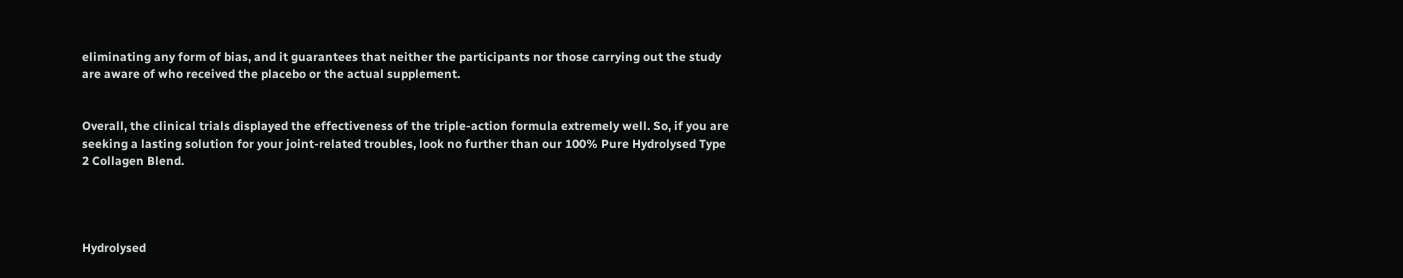eliminating any form of bias, and it guarantees that neither the participants nor those carrying out the study are aware of who received the placebo or the actual supplement.


Overall, the clinical trials displayed the effectiveness of the triple-action formula extremely well. So, if you are seeking a lasting solution for your joint-related troubles, look no further than our 100% Pure Hydrolysed Type 2 Collagen Blend.




Hydrolysed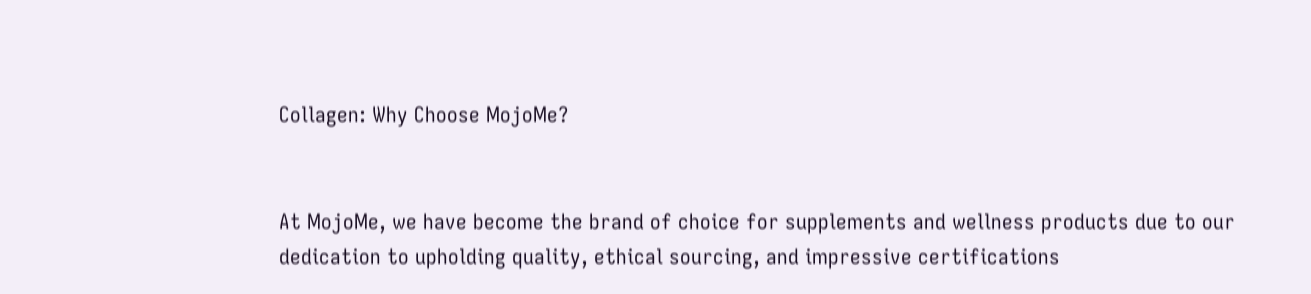Collagen: Why Choose MojoMe?


At MojoMe, we have become the brand of choice for supplements and wellness products due to our dedication to upholding quality, ethical sourcing, and impressive certifications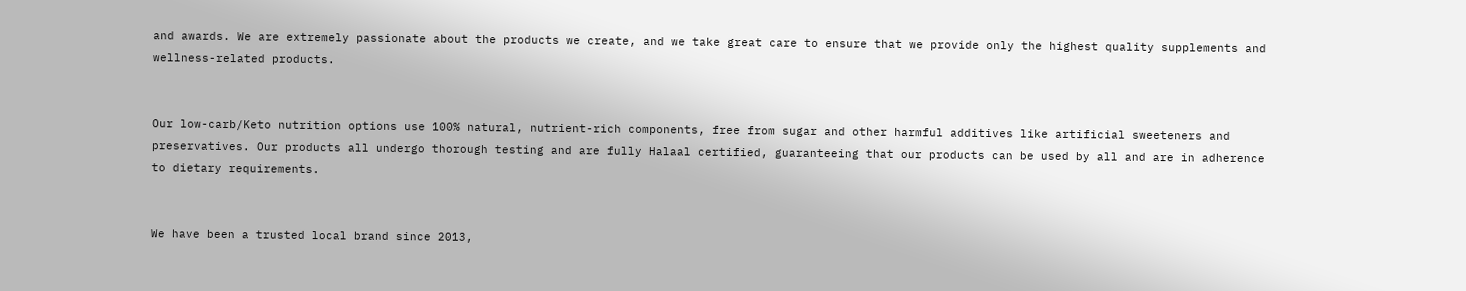and awards. We are extremely passionate about the products we create, and we take great care to ensure that we provide only the highest quality supplements and wellness-related products.


Our low-carb/Keto nutrition options use 100% natural, nutrient-rich components, free from sugar and other harmful additives like artificial sweeteners and preservatives. Our products all undergo thorough testing and are fully Halaal certified, guaranteeing that our products can be used by all and are in adherence to dietary requirements.


We have been a trusted local brand since 2013,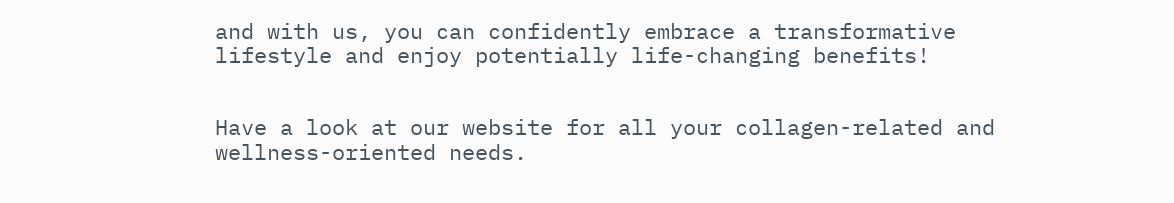and with us, you can confidently embrace a transformative lifestyle and enjoy potentially life-changing benefits!


Have a look at our website for all your collagen-related and wellness-oriented needs.